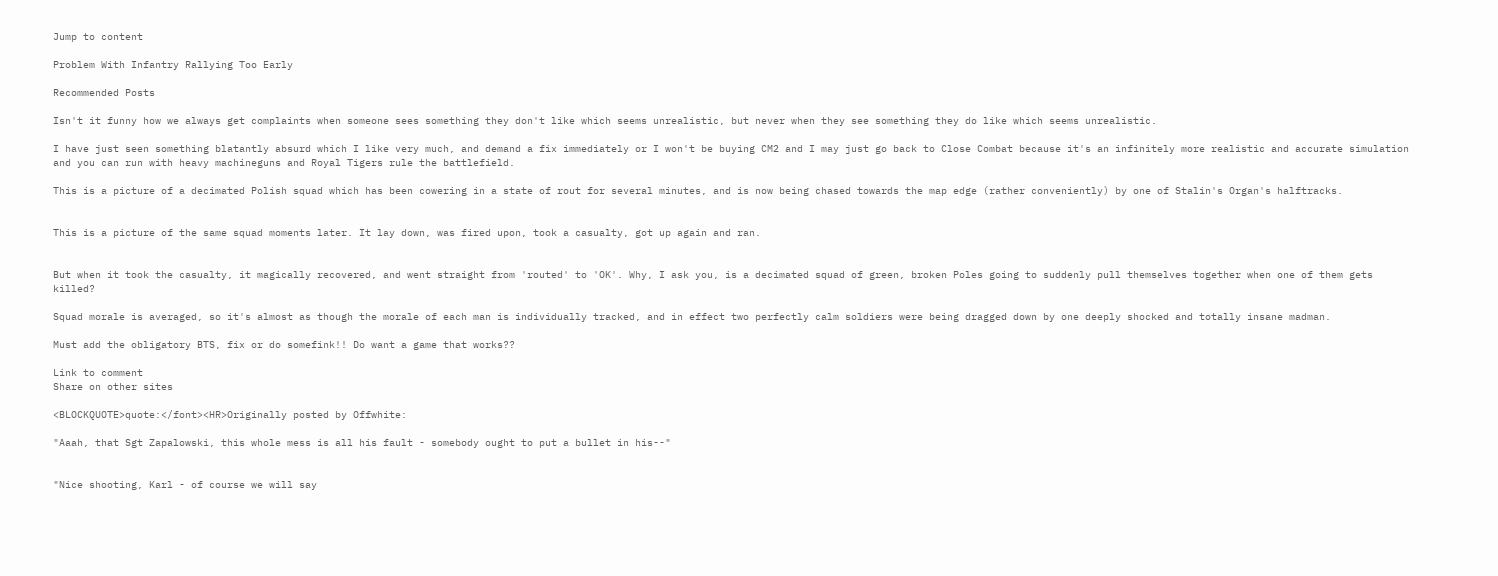Jump to content

Problem With Infantry Rallying Too Early

Recommended Posts

Isn't it funny how we always get complaints when someone sees something they don't like which seems unrealistic, but never when they see something they do like which seems unrealistic.

I have just seen something blatantly absurd which I like very much, and demand a fix immediately or I won't be buying CM2 and I may just go back to Close Combat because it's an infinitely more realistic and accurate simulation and you can run with heavy machineguns and Royal Tigers rule the battlefield.

This is a picture of a decimated Polish squad which has been cowering in a state of rout for several minutes, and is now being chased towards the map edge (rather conveniently) by one of Stalin's Organ's halftracks.


This is a picture of the same squad moments later. It lay down, was fired upon, took a casualty, got up again and ran.


But when it took the casualty, it magically recovered, and went straight from 'routed' to 'OK'. Why, I ask you, is a decimated squad of green, broken Poles going to suddenly pull themselves together when one of them gets killed?

Squad morale is averaged, so it's almost as though the morale of each man is individually tracked, and in effect two perfectly calm soldiers were being dragged down by one deeply shocked and totally insane madman.

Must add the obligatory BTS, fix or do somefink!! Do want a game that works??

Link to comment
Share on other sites

<BLOCKQUOTE>quote:</font><HR>Originally posted by Offwhite:

"Aaah, that Sgt Zapalowski, this whole mess is all his fault - somebody ought to put a bullet in his--"


"Nice shooting, Karl - of course we will say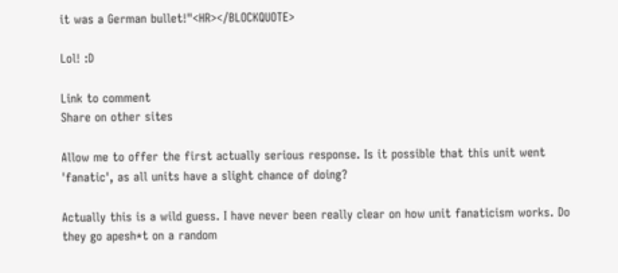it was a German bullet!"<HR></BLOCKQUOTE>

Lol! :D

Link to comment
Share on other sites

Allow me to offer the first actually serious response. Is it possible that this unit went 'fanatic', as all units have a slight chance of doing?

Actually this is a wild guess. I have never been really clear on how unit fanaticism works. Do they go apesh*t on a random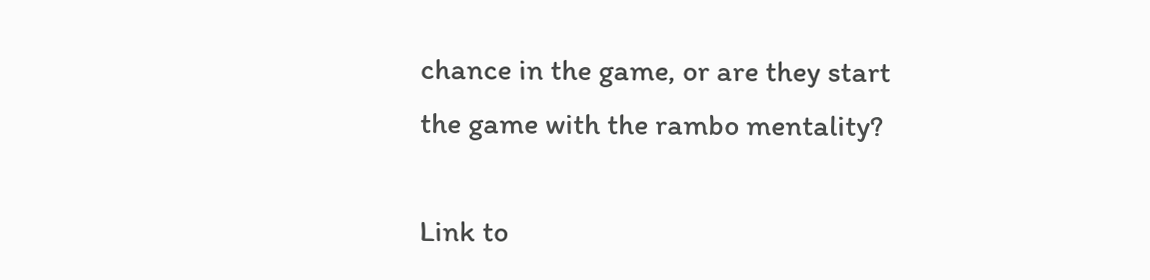chance in the game, or are they start the game with the rambo mentality?

Link to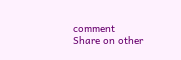comment
Share on other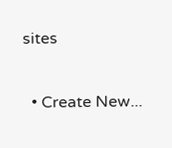sites

  • Create New...